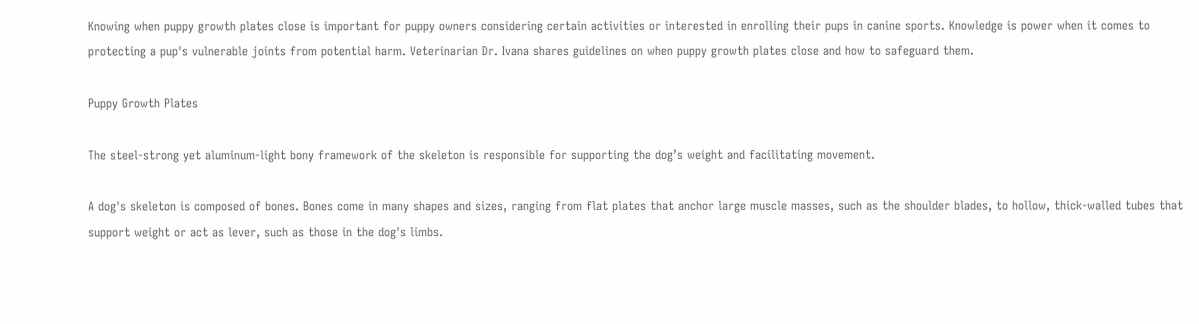Knowing when puppy growth plates close is important for puppy owners considering certain activities or interested in enrolling their pups in canine sports. Knowledge is power when it comes to protecting a pup's vulnerable joints from potential harm. Veterinarian Dr. Ivana shares guidelines on when puppy growth plates close and how to safeguard them.

Puppy Growth Plates

The steel-strong yet aluminum-light bony framework of the skeleton is responsible for supporting the dog’s weight and facilitating movement.

A dog's skeleton is composed of bones. Bones come in many shapes and sizes, ranging from flat plates that anchor large muscle masses, such as the shoulder blades, to hollow, thick-walled tubes that support weight or act as lever, such as those in the dog's limbs.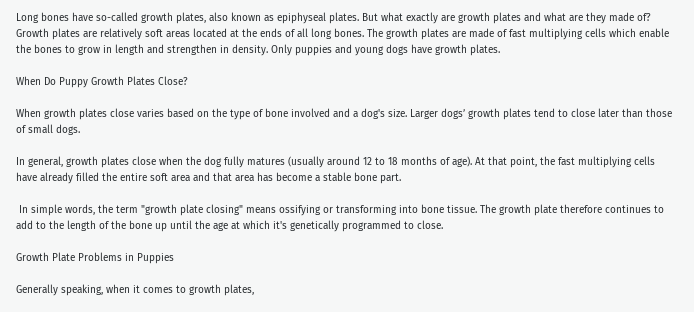Long bones have so-called growth plates, also known as epiphyseal plates. But what exactly are growth plates and what are they made of? Growth plates are relatively soft areas located at the ends of all long bones. The growth plates are made of fast multiplying cells which enable the bones to grow in length and strengthen in density. Only puppies and young dogs have growth plates.

When Do Puppy Growth Plates Close?

When growth plates close varies based on the type of bone involved and a dog's size. Larger dogs’ growth plates tend to close later than those of small dogs.

In general, growth plates close when the dog fully matures (usually around 12 to 18 months of age). At that point, the fast multiplying cells have already filled the entire soft area and that area has become a stable bone part.

 In simple words, the term "growth plate closing" means ossifying or transforming into bone tissue. The growth plate therefore continues to add to the length of the bone up until the age at which it's genetically programmed to close.

Growth Plate Problems in Puppies

Generally speaking, when it comes to growth plates,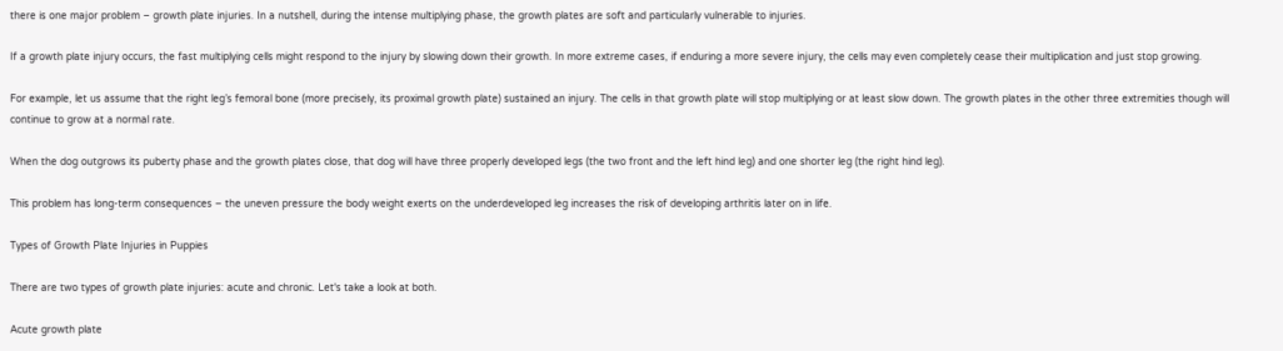there is one major problem – growth plate injuries. In a nutshell, during the intense multiplying phase, the growth plates are soft and particularly vulnerable to injuries.

If a growth plate injury occurs, the fast multiplying cells might respond to the injury by slowing down their growth. In more extreme cases, if enduring a more severe injury, the cells may even completely cease their multiplication and just stop growing.

For example, let us assume that the right leg’s femoral bone (more precisely, its proximal growth plate) sustained an injury. The cells in that growth plate will stop multiplying or at least slow down. The growth plates in the other three extremities though will continue to grow at a normal rate.

When the dog outgrows its puberty phase and the growth plates close, that dog will have three properly developed legs (the two front and the left hind leg) and one shorter leg (the right hind leg).

This problem has long-term consequences – the uneven pressure the body weight exerts on the underdeveloped leg increases the risk of developing arthritis later on in life.

Types of Growth Plate Injuries in Puppies

There are two types of growth plate injuries: acute and chronic. Let's take a look at both.

Acute growth plate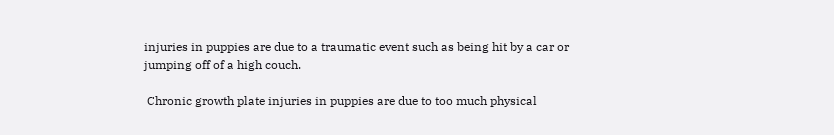injuries in puppies are due to a traumatic event such as being hit by a car or jumping off of a high couch.

 Chronic growth plate injuries in puppies are due to too much physical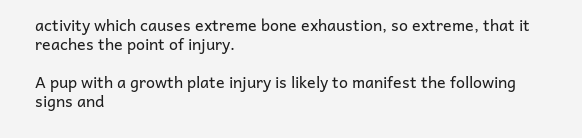activity which causes extreme bone exhaustion, so extreme, that it reaches the point of injury.

A pup with a growth plate injury is likely to manifest the following signs and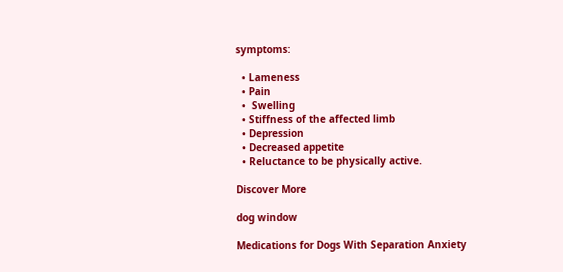symptoms:

  • Lameness
  • Pain
  •  Swelling
  • Stiffness of the affected limb
  • Depression
  • Decreased appetite
  • Reluctance to be physically active.

Discover More

dog window

Medications for Dogs With Separation Anxiety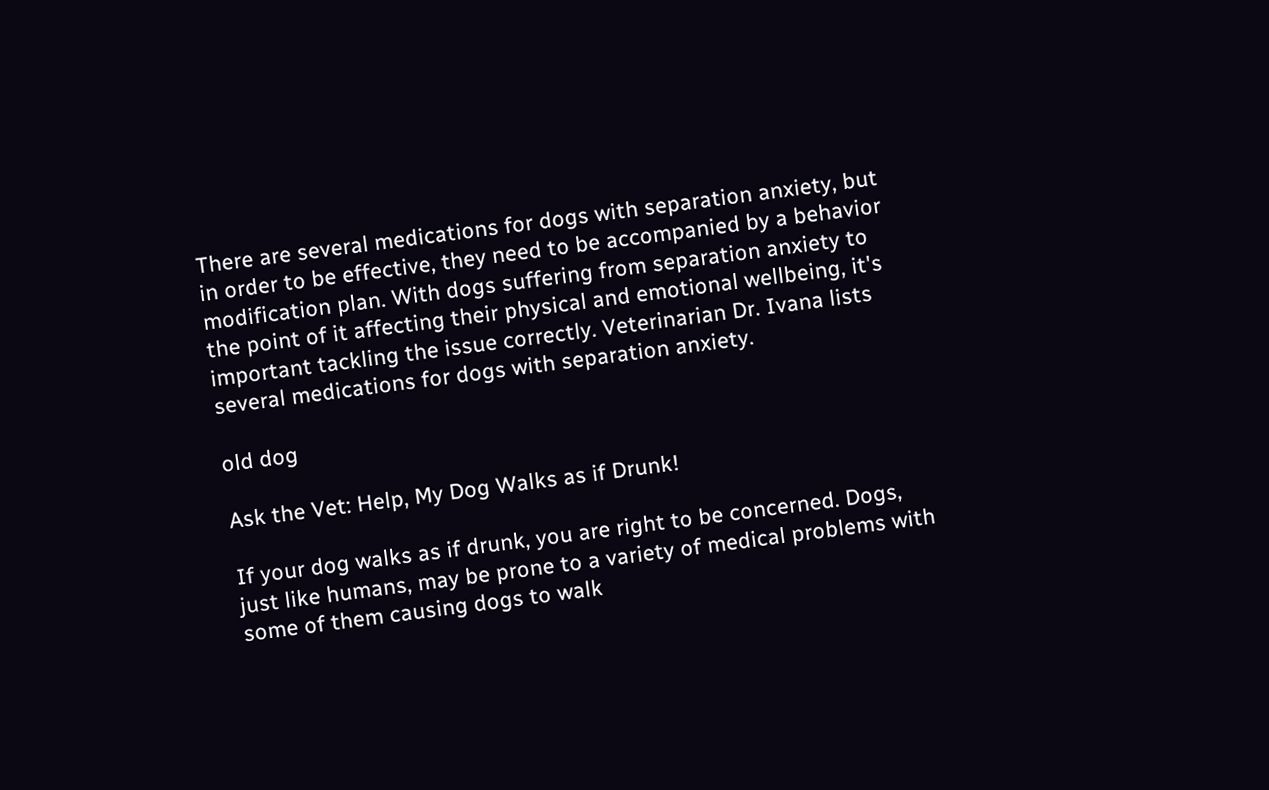There are several medications for dogs with separation anxiety, but in order to be effective, they need to be accompanied by a behavior modification plan. With dogs suffering from separation anxiety to the point of it affecting their physical and emotional wellbeing, it's important tackling the issue correctly. Veterinarian Dr. Ivana lists several medications for dogs with separation anxiety.

old dog

Ask the Vet: Help, My Dog Walks as if Drunk!

If your dog walks as if drunk, you are right to be concerned. Dogs, just like humans, may be prone to a variety of medical problems with some of them causing dogs to walk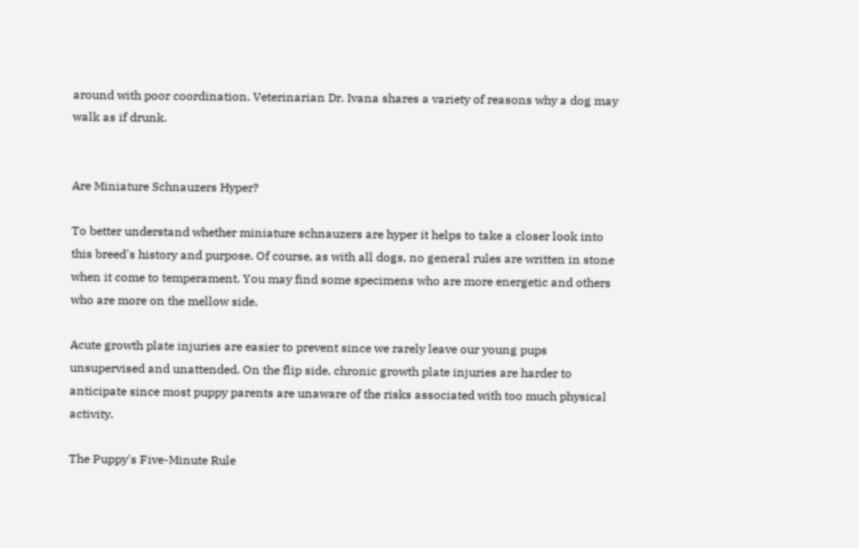around with poor coordination. Veterinarian Dr. Ivana shares a variety of reasons why a dog may walk as if drunk.


Are Miniature Schnauzers Hyper?

To better understand whether miniature schnauzers are hyper it helps to take a closer look into this breed's history and purpose. Of course, as with all dogs, no general rules are written in stone when it come to temperament. You may find some specimens who are more energetic and others who are more on the mellow side.

Acute growth plate injuries are easier to prevent since we rarely leave our young pups unsupervised and unattended. On the flip side, chronic growth plate injuries are harder to anticipate since most puppy parents are unaware of the risks associated with too much physical activity.

The Puppy's Five-Minute Rule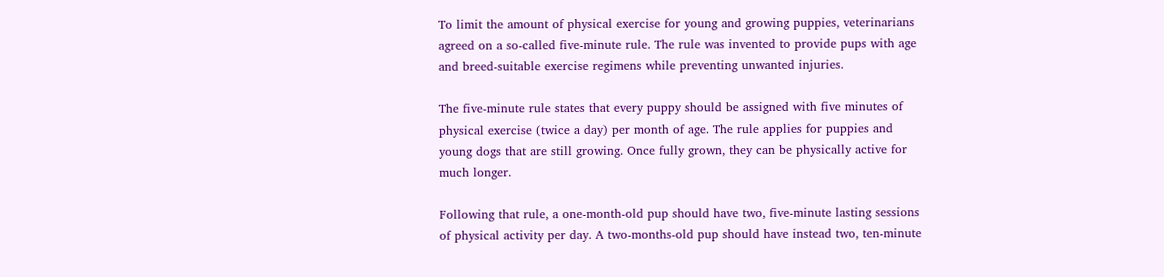To limit the amount of physical exercise for young and growing puppies, veterinarians agreed on a so-called five-minute rule. The rule was invented to provide pups with age and breed-suitable exercise regimens while preventing unwanted injuries.

The five-minute rule states that every puppy should be assigned with five minutes of physical exercise (twice a day) per month of age. The rule applies for puppies and young dogs that are still growing. Once fully grown, they can be physically active for much longer.

Following that rule, a one-month-old pup should have two, five-minute lasting sessions of physical activity per day. A two-months-old pup should have instead two, ten-minute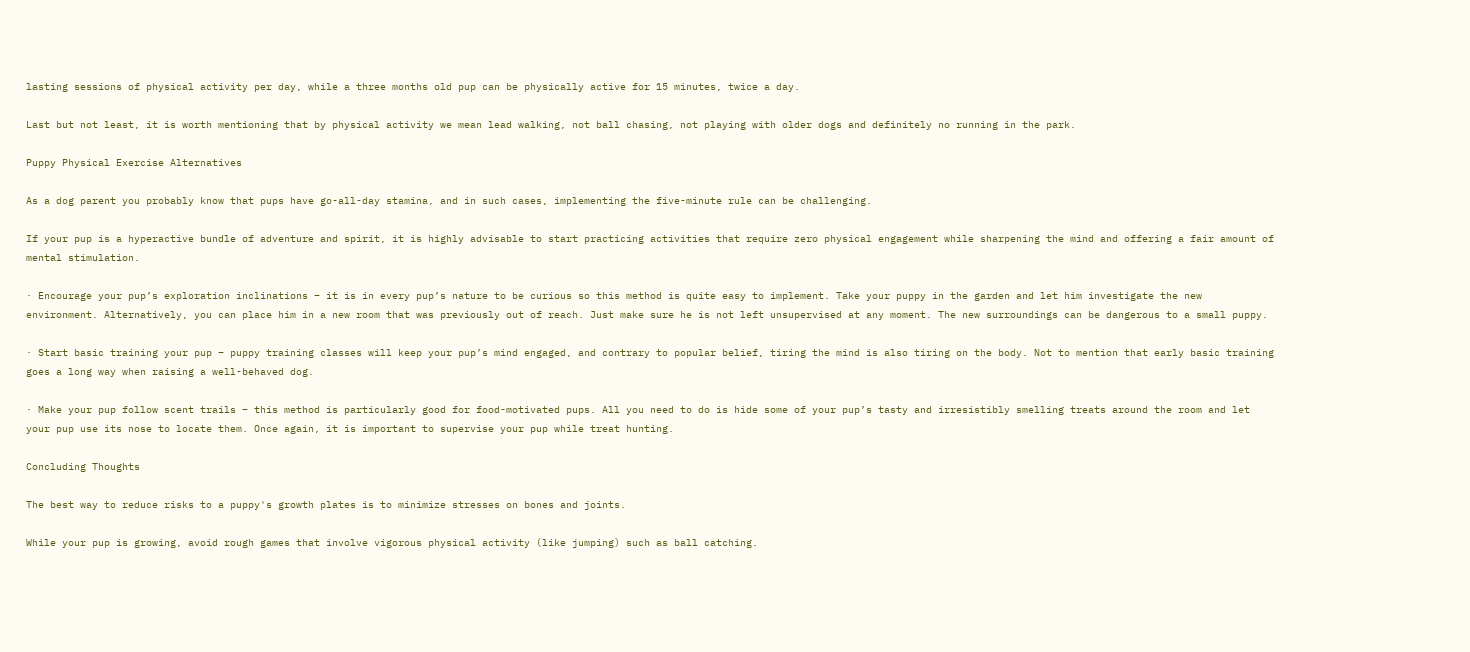lasting sessions of physical activity per day, while a three months old pup can be physically active for 15 minutes, twice a day.

Last but not least, it is worth mentioning that by physical activity we mean lead walking, not ball chasing, not playing with older dogs and definitely no running in the park.

Puppy Physical Exercise Alternatives

As a dog parent you probably know that pups have go-all-day stamina, and in such cases, implementing the five-minute rule can be challenging.

If your pup is a hyperactive bundle of adventure and spirit, it is highly advisable to start practicing activities that require zero physical engagement while sharpening the mind and offering a fair amount of mental stimulation.

· Encourage your pup’s exploration inclinations – it is in every pup’s nature to be curious so this method is quite easy to implement. Take your puppy in the garden and let him investigate the new environment. Alternatively, you can place him in a new room that was previously out of reach. Just make sure he is not left unsupervised at any moment. The new surroundings can be dangerous to a small puppy.

· Start basic training your pup – puppy training classes will keep your pup’s mind engaged, and contrary to popular belief, tiring the mind is also tiring on the body. Not to mention that early basic training goes a long way when raising a well-behaved dog.

· Make your pup follow scent trails – this method is particularly good for food-motivated pups. All you need to do is hide some of your pup’s tasty and irresistibly smelling treats around the room and let your pup use its nose to locate them. Once again, it is important to supervise your pup while treat hunting.

Concluding Thoughts

The best way to reduce risks to a puppy's growth plates is to minimize stresses on bones and joints.

While your pup is growing, avoid rough games that involve vigorous physical activity (like jumping) such as ball catching.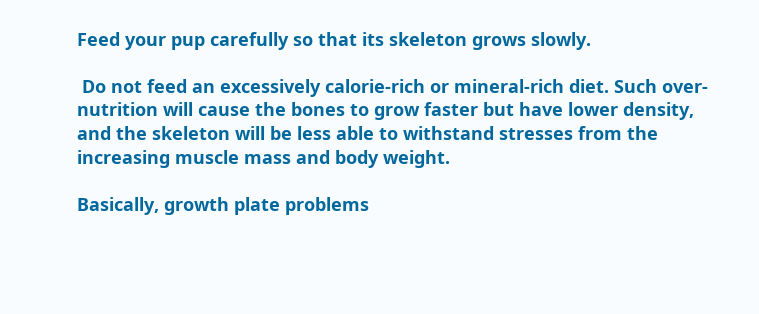Feed your pup carefully so that its skeleton grows slowly.

 Do not feed an excessively calorie-rich or mineral-rich diet. Such over-nutrition will cause the bones to grow faster but have lower density, and the skeleton will be less able to withstand stresses from the increasing muscle mass and body weight.

Basically, growth plate problems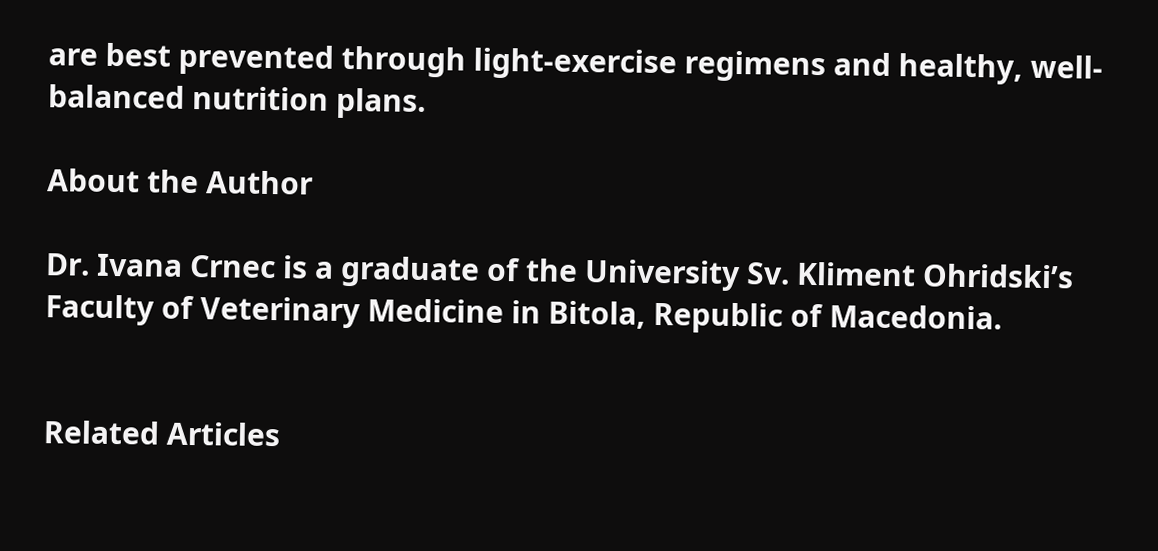are best prevented through light-exercise regimens and healthy, well-balanced nutrition plans.

About the Author

Dr. Ivana Crnec is a graduate of the University Sv. Kliment Ohridski’s Faculty of Veterinary Medicine in Bitola, Republic of Macedonia.


Related Articles